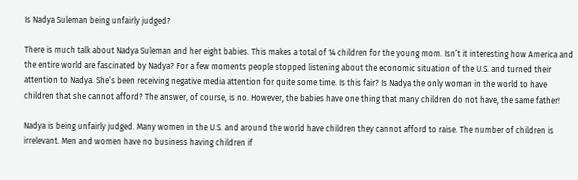Is Nadya Suleman being unfairly judged?

There is much talk about Nadya Suleman and her eight babies. This makes a total of 14 children for the young mom. Isn’t it interesting how America and the entire world are fascinated by Nadya? For a few moments people stopped listening about the economic situation of the U.S. and turned their attention to Nadya. She’s been receiving negative media attention for quite some time. Is this fair? Is Nadya the only woman in the world to have children that she cannot afford? The answer, of course, is no. However, the babies have one thing that many children do not have, the same father!

Nadya is being unfairly judged. Many women in the U.S. and around the world have children they cannot afford to raise. The number of children is irrelevant. Men and women have no business having children if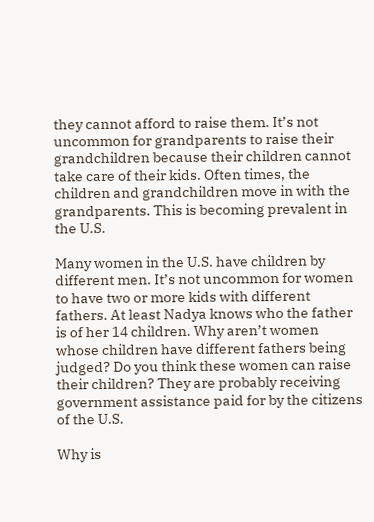they cannot afford to raise them. It’s not uncommon for grandparents to raise their grandchildren because their children cannot take care of their kids. Often times, the children and grandchildren move in with the grandparents. This is becoming prevalent in the U.S.

Many women in the U.S. have children by different men. It’s not uncommon for women to have two or more kids with different fathers. At least Nadya knows who the father is of her 14 children. Why aren’t women whose children have different fathers being judged? Do you think these women can raise their children? They are probably receiving government assistance paid for by the citizens of the U.S.

Why is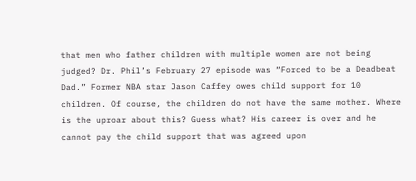that men who father children with multiple women are not being judged? Dr. Phil’s February 27 episode was “Forced to be a Deadbeat Dad.” Former NBA star Jason Caffey owes child support for 10 children. Of course, the children do not have the same mother. Where is the uproar about this? Guess what? His career is over and he cannot pay the child support that was agreed upon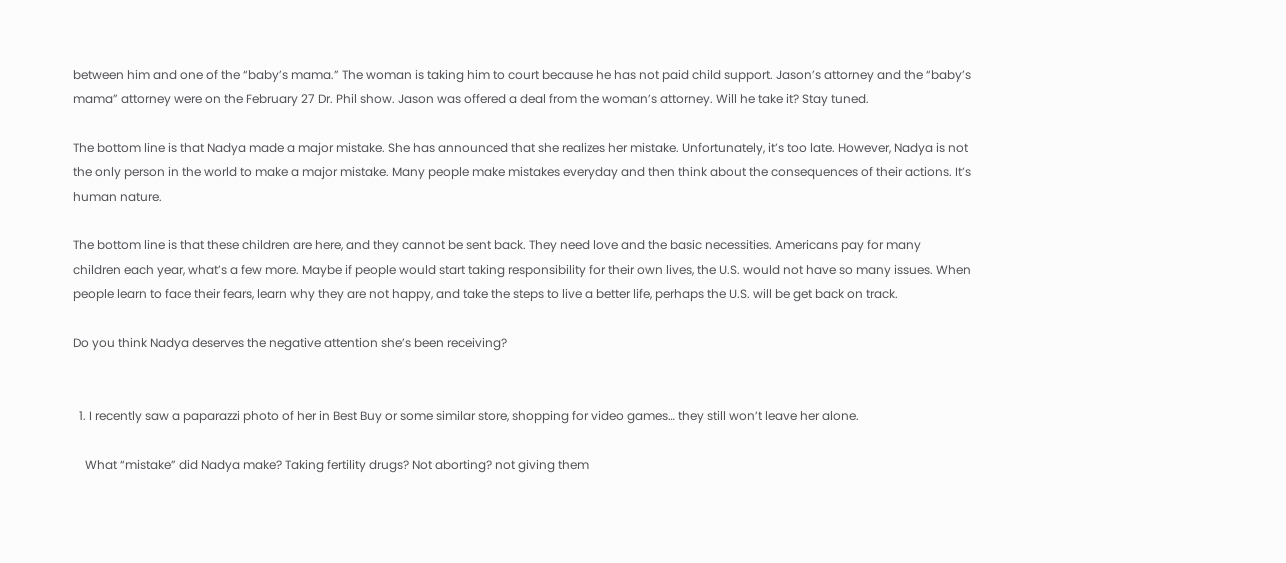between him and one of the “baby’s mama.” The woman is taking him to court because he has not paid child support. Jason’s attorney and the “baby’s mama” attorney were on the February 27 Dr. Phil show. Jason was offered a deal from the woman’s attorney. Will he take it? Stay tuned.

The bottom line is that Nadya made a major mistake. She has announced that she realizes her mistake. Unfortunately, it’s too late. However, Nadya is not the only person in the world to make a major mistake. Many people make mistakes everyday and then think about the consequences of their actions. It’s human nature.

The bottom line is that these children are here, and they cannot be sent back. They need love and the basic necessities. Americans pay for many children each year, what’s a few more. Maybe if people would start taking responsibility for their own lives, the U.S. would not have so many issues. When people learn to face their fears, learn why they are not happy, and take the steps to live a better life, perhaps the U.S. will be get back on track.

Do you think Nadya deserves the negative attention she’s been receiving?


  1. I recently saw a paparazzi photo of her in Best Buy or some similar store, shopping for video games… they still won’t leave her alone.

    What “mistake” did Nadya make? Taking fertility drugs? Not aborting? not giving them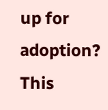up for adoption? This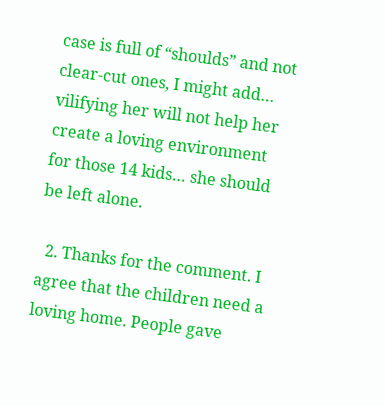case is full of “shoulds” and not clear-cut ones, I might add… vilifying her will not help her create a loving environment for those 14 kids… she should be left alone.

  2. Thanks for the comment. I agree that the children need a loving home. People gave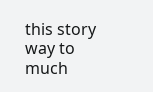this story way to much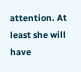attention. At least she will have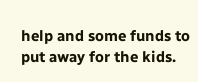help and some funds to put away for the kids.